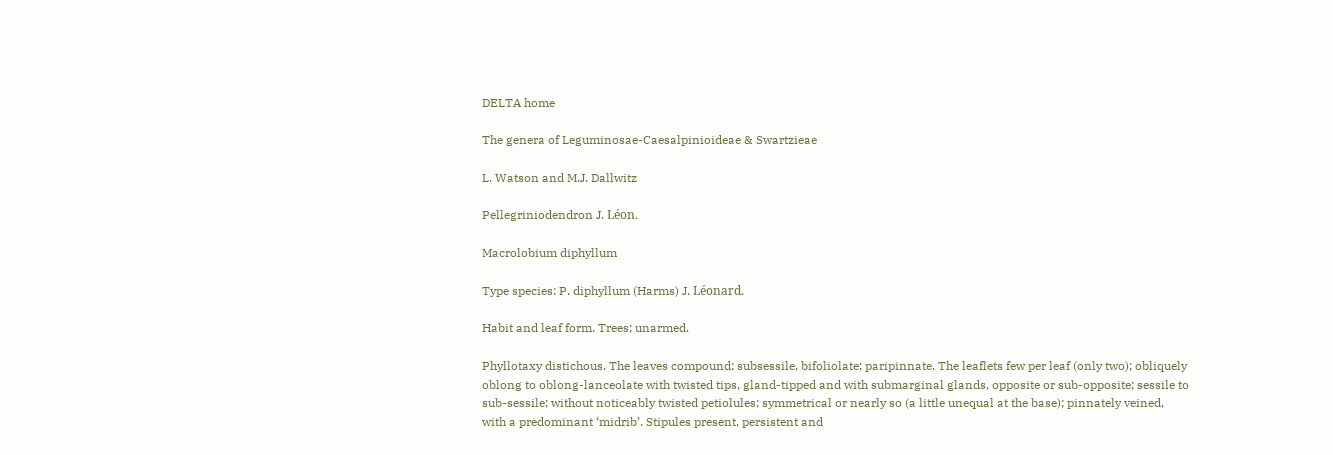DELTA home

The genera of Leguminosae-Caesalpinioideae & Swartzieae

L. Watson and M.J. Dallwitz

Pellegriniodendron J. Léon.

Macrolobium diphyllum

Type species: P. diphyllum (Harms) J. Léonard.

Habit and leaf form. Trees; unarmed.

Phyllotaxy distichous. The leaves compound; subsessile, bifoliolate; paripinnate. The leaflets few per leaf (only two); obliquely oblong to oblong-lanceolate with twisted tips, gland-tipped and with submarginal glands, opposite or sub-opposite; sessile to sub-sessile; without noticeably twisted petiolules; symmetrical or nearly so (a little unequal at the base); pinnately veined, with a predominant ‘midrib’. Stipules present, persistent and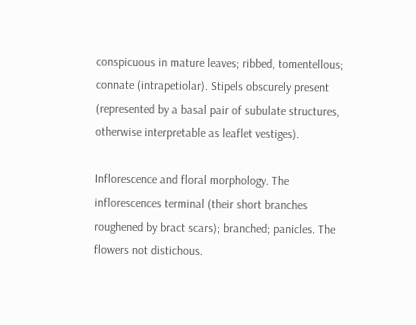conspicuous in mature leaves; ribbed, tomentellous; connate (intrapetiolar). Stipels obscurely present (represented by a basal pair of subulate structures, otherwise interpretable as leaflet vestiges).

Inflorescence and floral morphology. The inflorescences terminal (their short branches roughened by bract scars); branched; panicles. The flowers not distichous.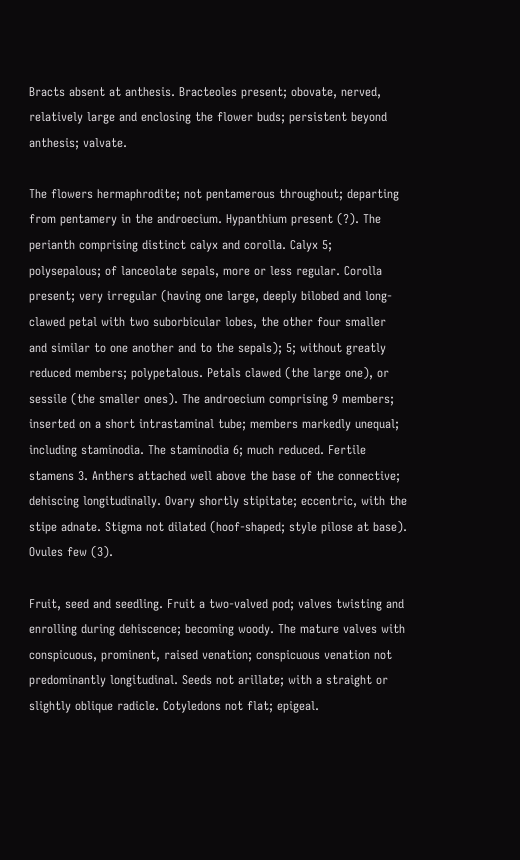Bracts absent at anthesis. Bracteoles present; obovate, nerved, relatively large and enclosing the flower buds; persistent beyond anthesis; valvate.

The flowers hermaphrodite; not pentamerous throughout; departing from pentamery in the androecium. Hypanthium present (?). The perianth comprising distinct calyx and corolla. Calyx 5; polysepalous; of lanceolate sepals, more or less regular. Corolla present; very irregular (having one large, deeply bilobed and long-clawed petal with two suborbicular lobes, the other four smaller and similar to one another and to the sepals); 5; without greatly reduced members; polypetalous. Petals clawed (the large one), or sessile (the smaller ones). The androecium comprising 9 members; inserted on a short intrastaminal tube; members markedly unequal; including staminodia. The staminodia 6; much reduced. Fertile stamens 3. Anthers attached well above the base of the connective; dehiscing longitudinally. Ovary shortly stipitate; eccentric, with the stipe adnate. Stigma not dilated (hoof-shaped; style pilose at base). Ovules few (3).

Fruit, seed and seedling. Fruit a two-valved pod; valves twisting and enrolling during dehiscence; becoming woody. The mature valves with conspicuous, prominent, raised venation; conspicuous venation not predominantly longitudinal. Seeds not arillate; with a straight or slightly oblique radicle. Cotyledons not flat; epigeal.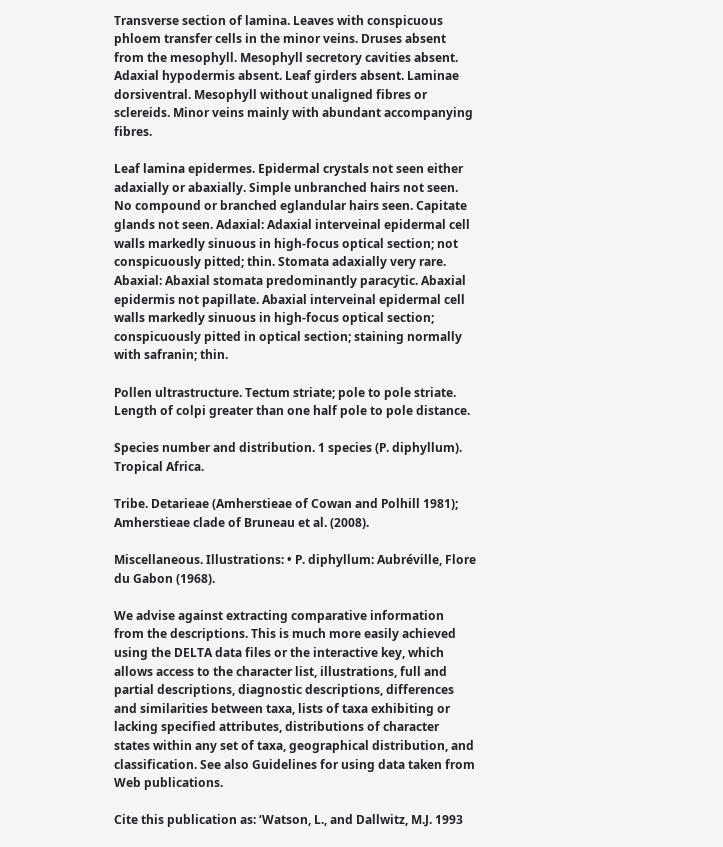Transverse section of lamina. Leaves with conspicuous phloem transfer cells in the minor veins. Druses absent from the mesophyll. Mesophyll secretory cavities absent. Adaxial hypodermis absent. Leaf girders absent. Laminae dorsiventral. Mesophyll without unaligned fibres or sclereids. Minor veins mainly with abundant accompanying fibres.

Leaf lamina epidermes. Epidermal crystals not seen either adaxially or abaxially. Simple unbranched hairs not seen. No compound or branched eglandular hairs seen. Capitate glands not seen. Adaxial: Adaxial interveinal epidermal cell walls markedly sinuous in high-focus optical section; not conspicuously pitted; thin. Stomata adaxially very rare. Abaxial: Abaxial stomata predominantly paracytic. Abaxial epidermis not papillate. Abaxial interveinal epidermal cell walls markedly sinuous in high-focus optical section; conspicuously pitted in optical section; staining normally with safranin; thin.

Pollen ultrastructure. Tectum striate; pole to pole striate. Length of colpi greater than one half pole to pole distance.

Species number and distribution. 1 species (P. diphyllum). Tropical Africa.

Tribe. Detarieae (Amherstieae of Cowan and Polhill 1981); Amherstieae clade of Bruneau et al. (2008).

Miscellaneous. Illustrations: • P. diphyllum: Aubréville, Flore du Gabon (1968).

We advise against extracting comparative information from the descriptions. This is much more easily achieved using the DELTA data files or the interactive key, which allows access to the character list, illustrations, full and partial descriptions, diagnostic descriptions, differences and similarities between taxa, lists of taxa exhibiting or lacking specified attributes, distributions of character states within any set of taxa, geographical distribution, and classification. See also Guidelines for using data taken from Web publications.

Cite this publication as: ‘Watson, L., and Dallwitz, M.J. 1993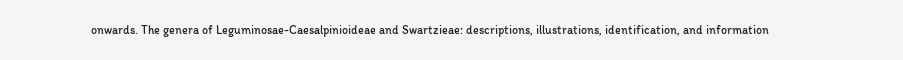onwards. The genera of Leguminosae-Caesalpinioideae and Swartzieae: descriptions, illustrations, identification, and information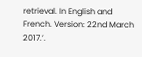retrieval. In English and French. Version: 22nd March 2017.’.